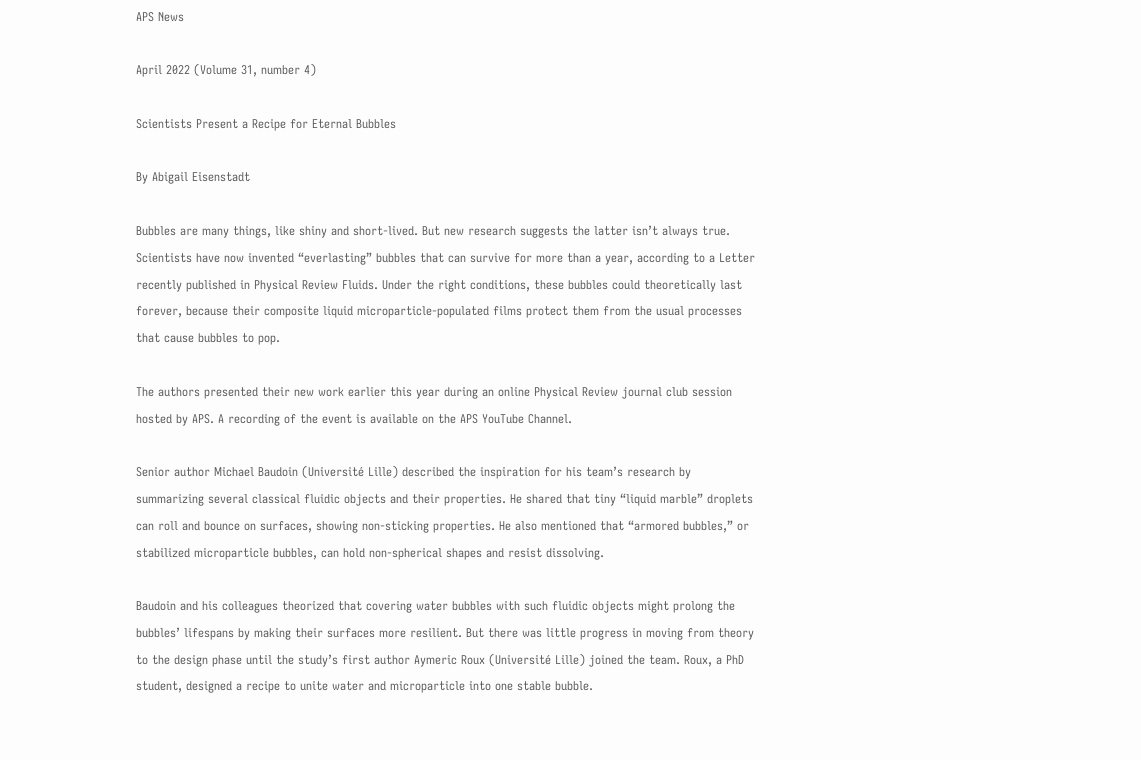APS News

April 2022 (Volume 31, number 4)

Scientists Present a Recipe for Eternal Bubbles

By Abigail Eisenstadt

Bubbles are many things, like shiny and short-lived. But new research suggests the latter isn’t always true. Scientists have now invented “everlasting” bubbles that can survive for more than a year, according to a Letter recently published in Physical Review Fluids. Under the right conditions, these bubbles could theoretically last forever, because their composite liquid microparticle-populated films protect them from the usual processes that cause bubbles to pop.

The authors presented their new work earlier this year during an online Physical Review journal club session hosted by APS. A recording of the event is available on the APS YouTube Channel.

Senior author Michael Baudoin (Université Lille) described the inspiration for his team’s research by summarizing several classical fluidic objects and their properties. He shared that tiny “liquid marble” droplets can roll and bounce on surfaces, showing non-sticking properties. He also mentioned that “armored bubbles,” or stabilized microparticle bubbles, can hold non-spherical shapes and resist dissolving.

Baudoin and his colleagues theorized that covering water bubbles with such fluidic objects might prolong the bubbles’ lifespans by making their surfaces more resilient. But there was little progress in moving from theory to the design phase until the study’s first author Aymeric Roux (Université Lille) joined the team. Roux, a PhD student, designed a recipe to unite water and microparticle into one stable bubble.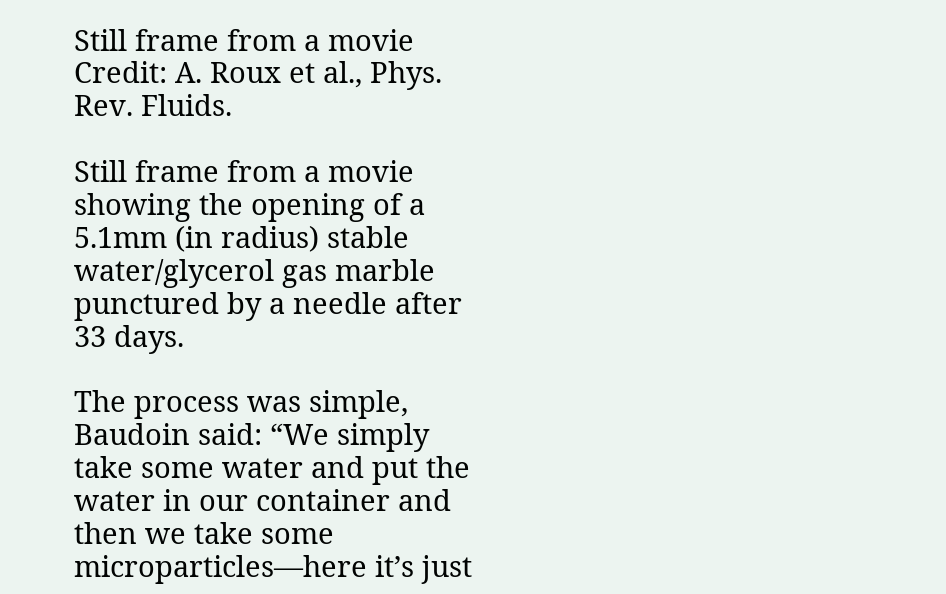Still frame from a movie
Credit: A. Roux et al., Phys. Rev. Fluids.

Still frame from a movie showing the opening of a 5.1mm (in radius) stable water/glycerol gas marble punctured by a needle after 33 days.

The process was simple, Baudoin said: “We simply take some water and put the water in our container and then we take some microparticles—here it’s just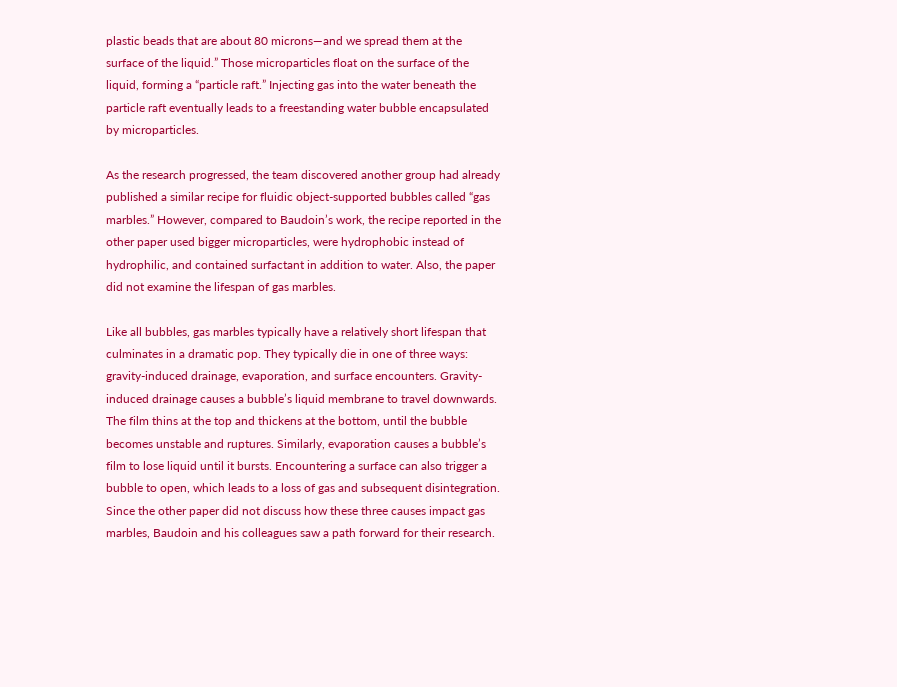plastic beads that are about 80 microns—and we spread them at the surface of the liquid.” Those microparticles float on the surface of the liquid, forming a “particle raft.” Injecting gas into the water beneath the particle raft eventually leads to a freestanding water bubble encapsulated by microparticles.

As the research progressed, the team discovered another group had already published a similar recipe for fluidic object-supported bubbles called “gas marbles.” However, compared to Baudoin’s work, the recipe reported in the other paper used bigger microparticles, were hydrophobic instead of hydrophilic, and contained surfactant in addition to water. Also, the paper did not examine the lifespan of gas marbles.

Like all bubbles, gas marbles typically have a relatively short lifespan that culminates in a dramatic pop. They typically die in one of three ways: gravity-induced drainage, evaporation, and surface encounters. Gravity-induced drainage causes a bubble’s liquid membrane to travel downwards. The film thins at the top and thickens at the bottom, until the bubble becomes unstable and ruptures. Similarly, evaporation causes a bubble’s film to lose liquid until it bursts. Encountering a surface can also trigger a bubble to open, which leads to a loss of gas and subsequent disintegration. Since the other paper did not discuss how these three causes impact gas marbles, Baudoin and his colleagues saw a path forward for their research.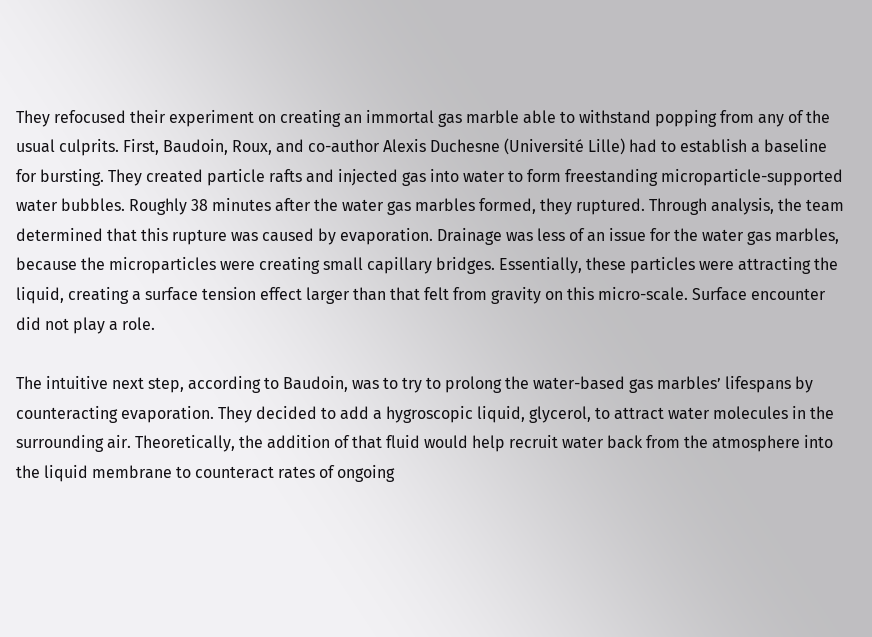They refocused their experiment on creating an immortal gas marble able to withstand popping from any of the usual culprits. First, Baudoin, Roux, and co-author Alexis Duchesne (Université Lille) had to establish a baseline for bursting. They created particle rafts and injected gas into water to form freestanding microparticle-supported water bubbles. Roughly 38 minutes after the water gas marbles formed, they ruptured. Through analysis, the team determined that this rupture was caused by evaporation. Drainage was less of an issue for the water gas marbles, because the microparticles were creating small capillary bridges. Essentially, these particles were attracting the liquid, creating a surface tension effect larger than that felt from gravity on this micro-scale. Surface encounter did not play a role.

The intuitive next step, according to Baudoin, was to try to prolong the water-based gas marbles’ lifespans by counteracting evaporation. They decided to add a hygroscopic liquid, glycerol, to attract water molecules in the surrounding air. Theoretically, the addition of that fluid would help recruit water back from the atmosphere into the liquid membrane to counteract rates of ongoing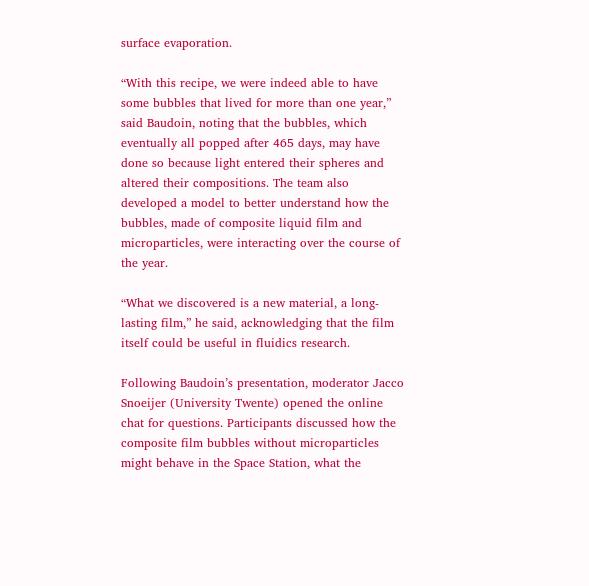surface evaporation.

“With this recipe, we were indeed able to have some bubbles that lived for more than one year,” said Baudoin, noting that the bubbles, which eventually all popped after 465 days, may have done so because light entered their spheres and altered their compositions. The team also developed a model to better understand how the bubbles, made of composite liquid film and microparticles, were interacting over the course of the year.

“What we discovered is a new material, a long-lasting film,” he said, acknowledging that the film itself could be useful in fluidics research.

Following Baudoin’s presentation, moderator Jacco Snoeijer (University Twente) opened the online chat for questions. Participants discussed how the composite film bubbles without microparticles might behave in the Space Station, what the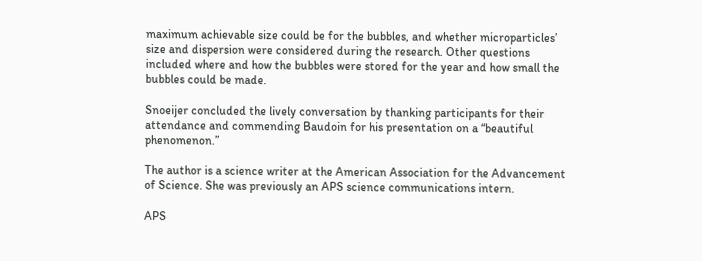maximum achievable size could be for the bubbles, and whether microparticles’ size and dispersion were considered during the research. Other questions included where and how the bubbles were stored for the year and how small the bubbles could be made.

Snoeijer concluded the lively conversation by thanking participants for their attendance and commending Baudoin for his presentation on a “beautiful phenomenon.”

The author is a science writer at the American Association for the Advancement of Science. She was previously an APS science communications intern.

APS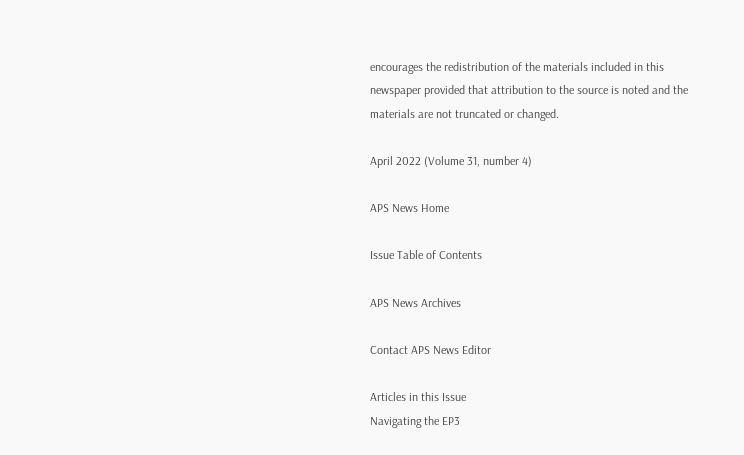encourages the redistribution of the materials included in this newspaper provided that attribution to the source is noted and the materials are not truncated or changed.

April 2022 (Volume 31, number 4)

APS News Home

Issue Table of Contents

APS News Archives

Contact APS News Editor

Articles in this Issue
Navigating the EP3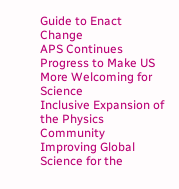Guide to Enact Change
APS Continues Progress to Make US More Welcoming for Science
Inclusive Expansion of the Physics Community
Improving Global Science for the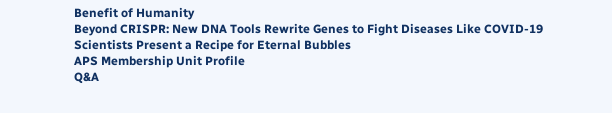Benefit of Humanity
Beyond CRISPR: New DNA Tools Rewrite Genes to Fight Diseases Like COVID-19
Scientists Present a Recipe for Eternal Bubbles
APS Membership Unit Profile
Q&A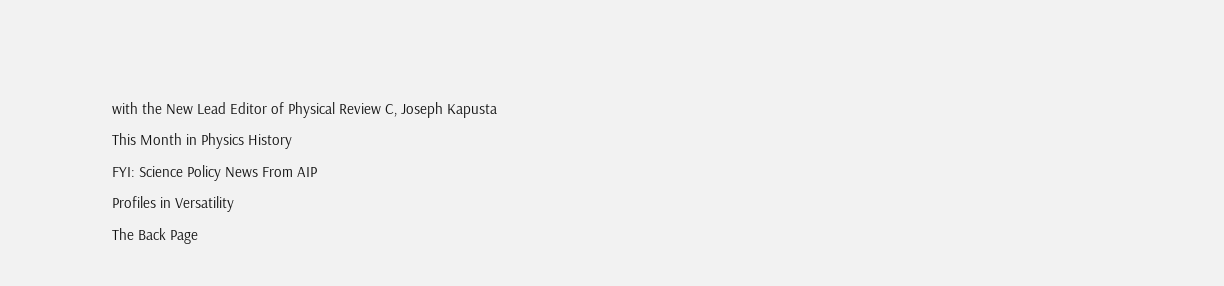with the New Lead Editor of Physical Review C, Joseph Kapusta
This Month in Physics History
FYI: Science Policy News From AIP
Profiles in Versatility
The Back Page